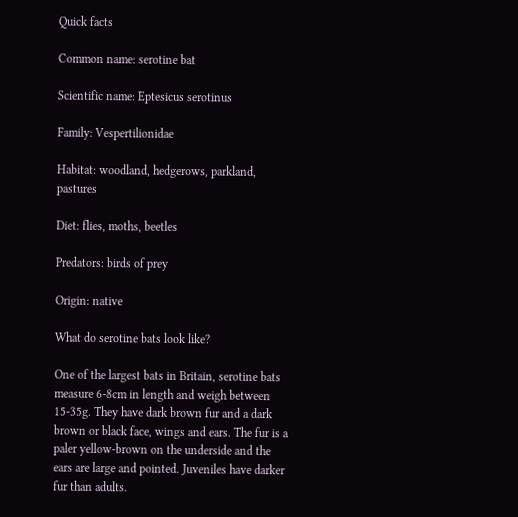Quick facts

Common name: serotine bat

Scientific name: Eptesicus serotinus

Family: Vespertilionidae

Habitat: woodland, hedgerows, parkland, pastures

Diet: flies, moths, beetles

Predators: birds of prey

Origin: native

What do serotine bats look like?

One of the largest bats in Britain, serotine bats measure 6-8cm in length and weigh between 15-35g. They have dark brown fur and a dark brown or black face, wings and ears. The fur is a paler yellow-brown on the underside and the ears are large and pointed. Juveniles have darker fur than adults.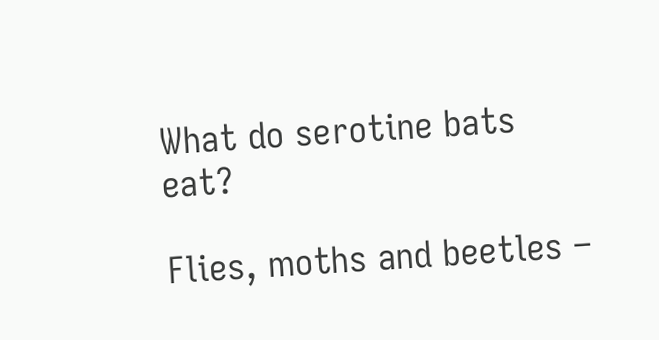What do serotine bats eat?

Flies, moths and beetles –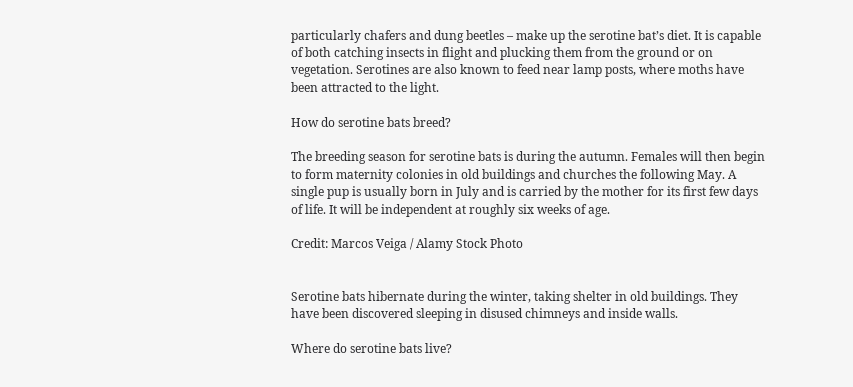particularly chafers and dung beetles – make up the serotine bat’s diet. It is capable of both catching insects in flight and plucking them from the ground or on vegetation. Serotines are also known to feed near lamp posts, where moths have been attracted to the light.

How do serotine bats breed?

The breeding season for serotine bats is during the autumn. Females will then begin to form maternity colonies in old buildings and churches the following May. A single pup is usually born in July and is carried by the mother for its first few days of life. It will be independent at roughly six weeks of age.

Credit: Marcos Veiga / Alamy Stock Photo


Serotine bats hibernate during the winter, taking shelter in old buildings. They have been discovered sleeping in disused chimneys and inside walls.

Where do serotine bats live?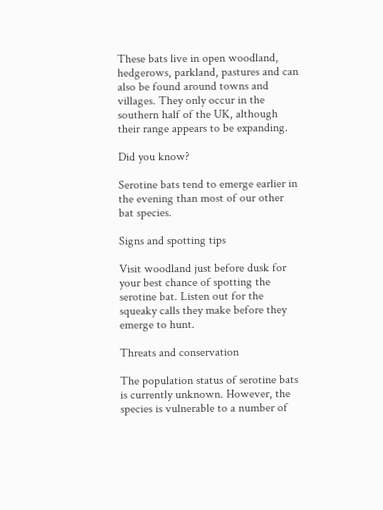These bats live in open woodland, hedgerows, parkland, pastures and can also be found around towns and villages. They only occur in the southern half of the UK, although their range appears to be expanding.

Did you know?

Serotine bats tend to emerge earlier in the evening than most of our other bat species.

Signs and spotting tips

Visit woodland just before dusk for your best chance of spotting the serotine bat. Listen out for the squeaky calls they make before they emerge to hunt.

Threats and conservation

The population status of serotine bats is currently unknown. However, the species is vulnerable to a number of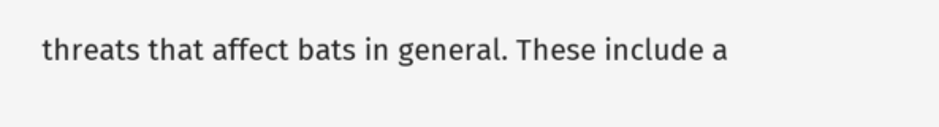threats that affect bats in general. These include a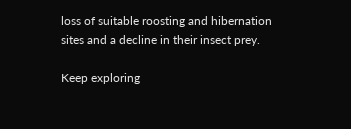loss of suitable roosting and hibernation sites and a decline in their insect prey.

Keep exploring